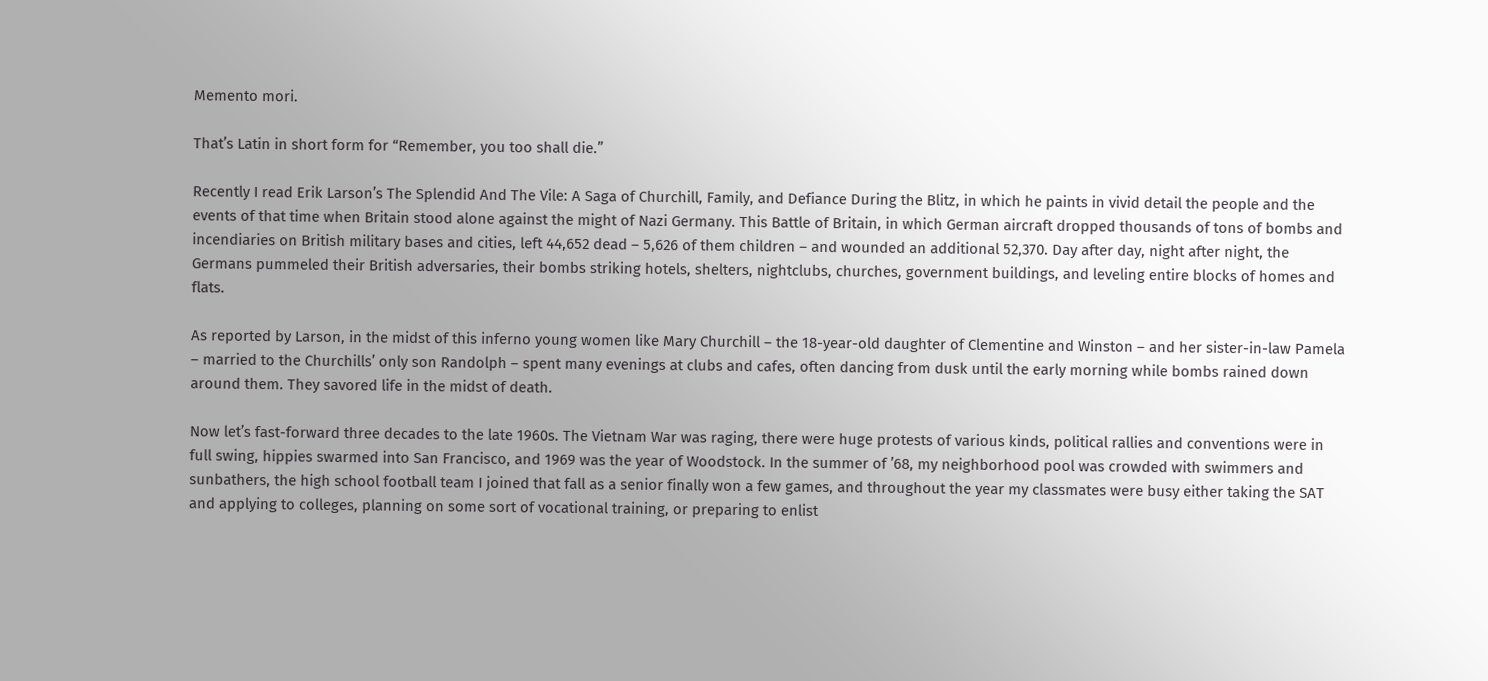Memento mori.

That’s Latin in short form for “Remember, you too shall die.”

Recently I read Erik Larson’s The Splendid And The Vile: A Saga of Churchill, Family, and Defiance During the Blitz, in which he paints in vivid detail the people and the events of that time when Britain stood alone against the might of Nazi Germany. This Battle of Britain, in which German aircraft dropped thousands of tons of bombs and incendiaries on British military bases and cities, left 44,652 dead – 5,626 of them children – and wounded an additional 52,370. Day after day, night after night, the Germans pummeled their British adversaries, their bombs striking hotels, shelters, nightclubs, churches, government buildings, and leveling entire blocks of homes and flats.

As reported by Larson, in the midst of this inferno young women like Mary Churchill – the 18-year-old daughter of Clementine and Winston – and her sister-in-law Pamela – married to the Churchills’ only son Randolph – spent many evenings at clubs and cafes, often dancing from dusk until the early morning while bombs rained down around them. They savored life in the midst of death.

Now let’s fast-forward three decades to the late 1960s. The Vietnam War was raging, there were huge protests of various kinds, political rallies and conventions were in full swing, hippies swarmed into San Francisco, and 1969 was the year of Woodstock. In the summer of ’68, my neighborhood pool was crowded with swimmers and sunbathers, the high school football team I joined that fall as a senior finally won a few games, and throughout the year my classmates were busy either taking the SAT and applying to colleges, planning on some sort of vocational training, or preparing to enlist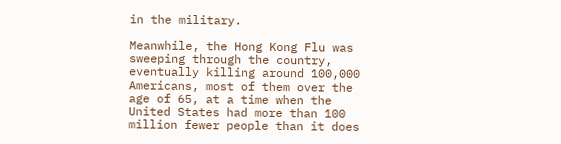in the military.

Meanwhile, the Hong Kong Flu was sweeping through the country, eventually killing around 100,000 Americans, most of them over the age of 65, at a time when the United States had more than 100 million fewer people than it does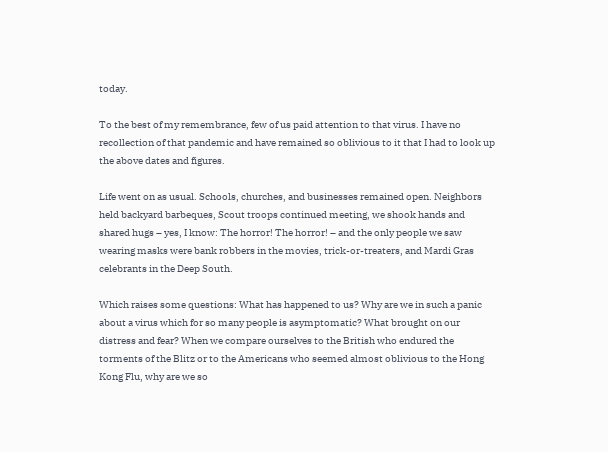today.

To the best of my remembrance, few of us paid attention to that virus. I have no recollection of that pandemic and have remained so oblivious to it that I had to look up the above dates and figures.

Life went on as usual. Schools, churches, and businesses remained open. Neighbors held backyard barbeques, Scout troops continued meeting, we shook hands and shared hugs – yes, I know: The horror! The horror! – and the only people we saw wearing masks were bank robbers in the movies, trick-or-treaters, and Mardi Gras celebrants in the Deep South.

Which raises some questions: What has happened to us? Why are we in such a panic about a virus which for so many people is asymptomatic? What brought on our distress and fear? When we compare ourselves to the British who endured the torments of the Blitz or to the Americans who seemed almost oblivious to the Hong Kong Flu, why are we so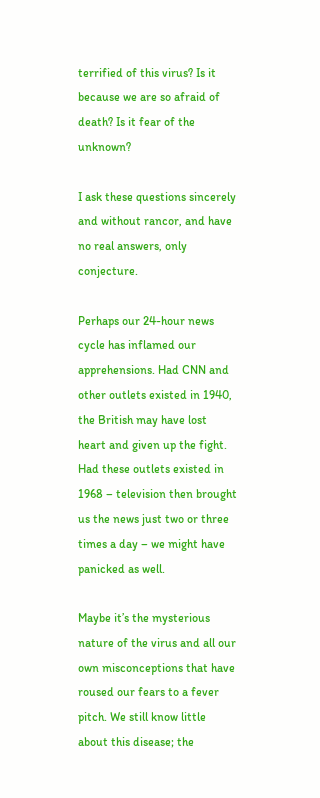terrified of this virus? Is it because we are so afraid of death? Is it fear of the unknown?

I ask these questions sincerely and without rancor, and have no real answers, only conjecture.

Perhaps our 24-hour news cycle has inflamed our apprehensions. Had CNN and other outlets existed in 1940, the British may have lost heart and given up the fight. Had these outlets existed in 1968 – television then brought us the news just two or three times a day – we might have panicked as well.

Maybe it’s the mysterious nature of the virus and all our own misconceptions that have roused our fears to a fever pitch. We still know little about this disease; the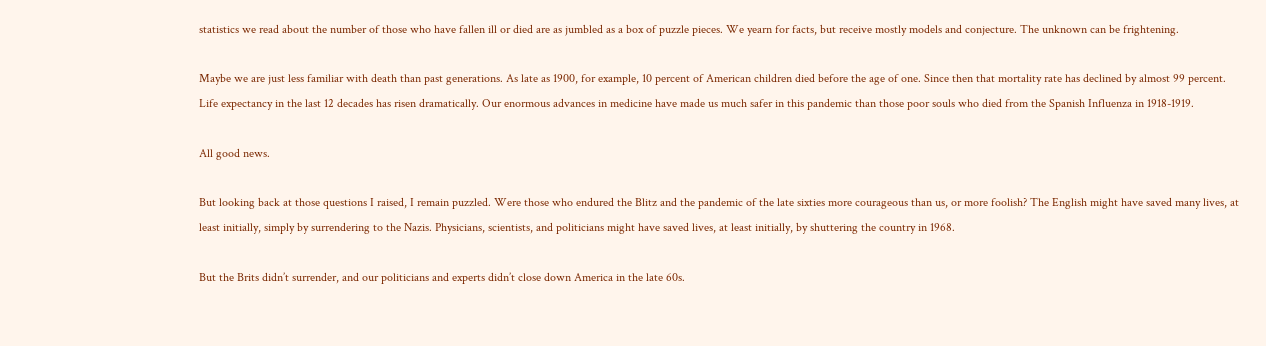statistics we read about the number of those who have fallen ill or died are as jumbled as a box of puzzle pieces. We yearn for facts, but receive mostly models and conjecture. The unknown can be frightening.

Maybe we are just less familiar with death than past generations. As late as 1900, for example, 10 percent of American children died before the age of one. Since then that mortality rate has declined by almost 99 percent. Life expectancy in the last 12 decades has risen dramatically. Our enormous advances in medicine have made us much safer in this pandemic than those poor souls who died from the Spanish Influenza in 1918-1919.

All good news.

But looking back at those questions I raised, I remain puzzled. Were those who endured the Blitz and the pandemic of the late sixties more courageous than us, or more foolish? The English might have saved many lives, at least initially, simply by surrendering to the Nazis. Physicians, scientists, and politicians might have saved lives, at least initially, by shuttering the country in 1968.

But the Brits didn’t surrender, and our politicians and experts didn’t close down America in the late 60s.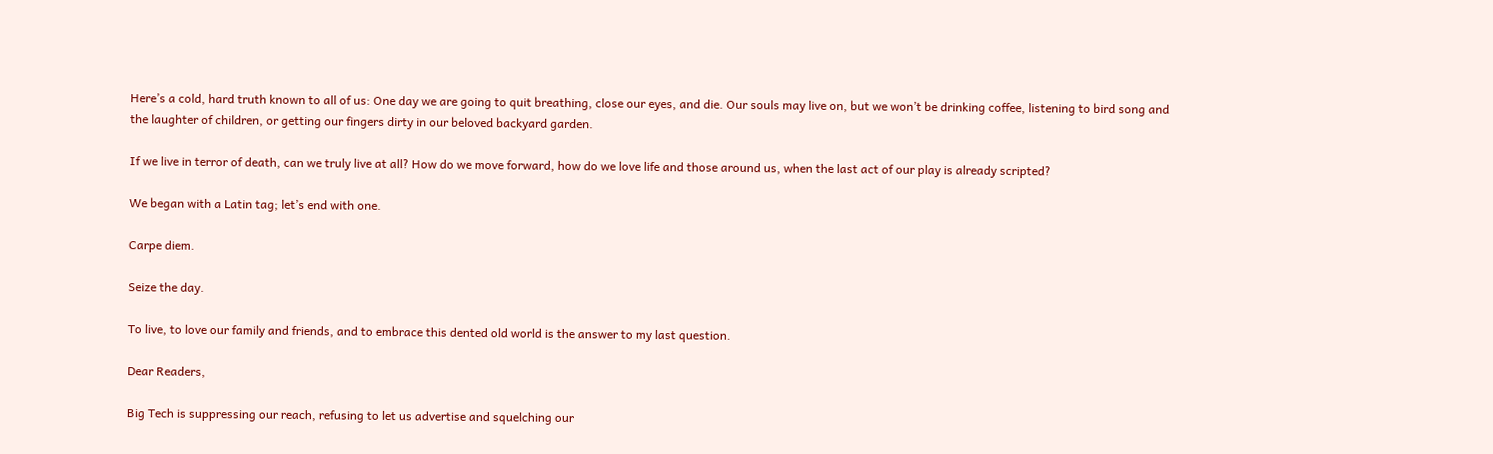Here’s a cold, hard truth known to all of us: One day we are going to quit breathing, close our eyes, and die. Our souls may live on, but we won’t be drinking coffee, listening to bird song and the laughter of children, or getting our fingers dirty in our beloved backyard garden.

If we live in terror of death, can we truly live at all? How do we move forward, how do we love life and those around us, when the last act of our play is already scripted?

We began with a Latin tag; let’s end with one.

Carpe diem.

Seize the day.

To live, to love our family and friends, and to embrace this dented old world is the answer to my last question.

Dear Readers,

Big Tech is suppressing our reach, refusing to let us advertise and squelching our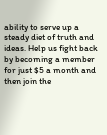ability to serve up a steady diet of truth and ideas. Help us fight back by becoming a member for just $5 a month and then join the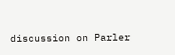discussion on Parler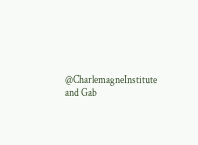@CharlemagneInstitute and Gab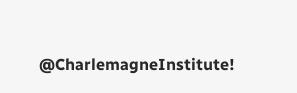@CharlemagneInstitute!